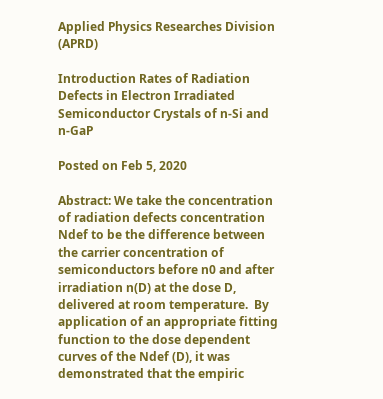Applied Physics Researches Division (APRD)

Introduction Rates of Radiation Defects in Electron Irradiated Semiconductor Crystals of n-Si and n-GaP

Posted on Feb 5, 2020

Abstract: We take the concentration of radiation defects concentration Ndef to be the difference between the carrier concentration of semiconductors before n0 and after irradiation n(D) at the dose D, delivered at room temperature.  By application of an appropriate fitting function to the dose dependent curves of the Ndef (D), it was demonstrated that the empiric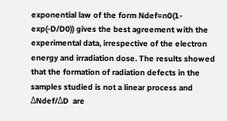exponential law of the form Ndef=n0(1-exp(-D/D0)) gives the best agreement with the experimental data, irrespective of the electron energy and irradiation dose. The results showed that the formation of radiation defects in the samples studied is not a linear process and ΔNdef/ΔD  are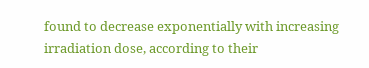found to decrease exponentially with increasing irradiation dose, according to their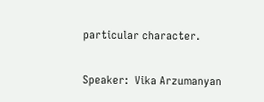particular character.

Speaker:  Vika Arzumanyan